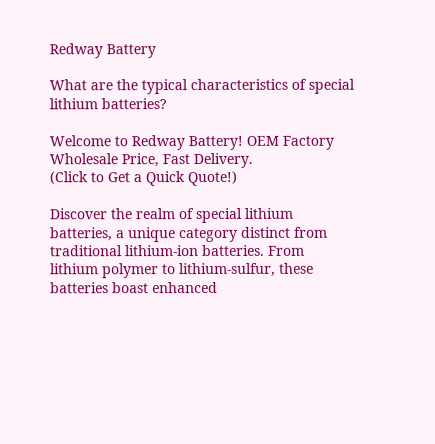Redway Battery

What are the typical characteristics of special lithium batteries?

Welcome to Redway Battery! OEM Factory Wholesale Price, Fast Delivery.
(Click to Get a Quick Quote!)

Discover the realm of special lithium batteries, a unique category distinct from traditional lithium-ion batteries. From lithium polymer to lithium-sulfur, these batteries boast enhanced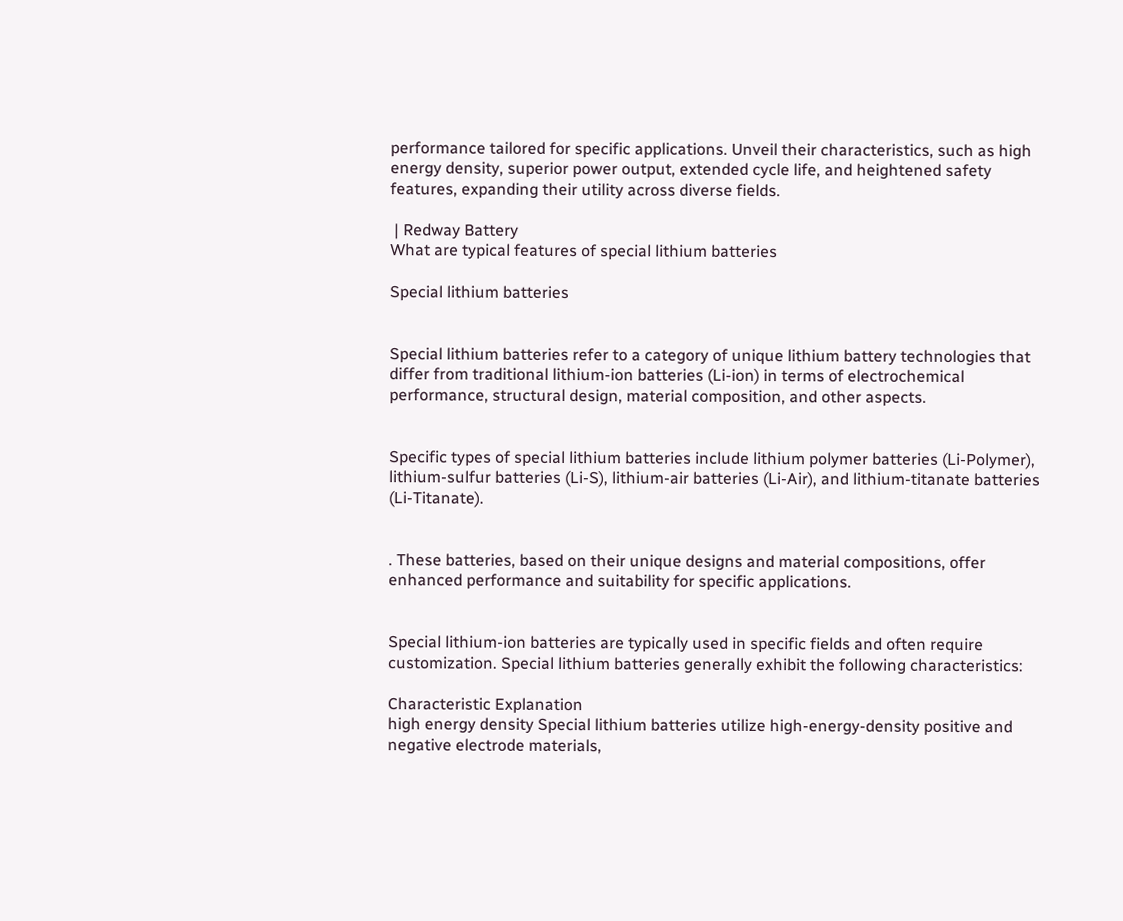performance tailored for specific applications. Unveil their characteristics, such as high energy density, superior power output, extended cycle life, and heightened safety features, expanding their utility across diverse fields.

 | Redway Battery
What are typical features of special lithium batteries

Special lithium batteries


Special lithium batteries refer to a category of unique lithium battery technologies that differ from traditional lithium-ion batteries (Li-ion) in terms of electrochemical performance, structural design, material composition, and other aspects.


Specific types of special lithium batteries include lithium polymer batteries (Li-Polymer), lithium-sulfur batteries (Li-S), lithium-air batteries (Li-Air), and lithium-titanate batteries (Li-Titanate).


. These batteries, based on their unique designs and material compositions, offer enhanced performance and suitability for specific applications.


Special lithium-ion batteries are typically used in specific fields and often require customization. Special lithium batteries generally exhibit the following characteristics:

Characteristic Explanation
high energy density Special lithium batteries utilize high-energy-density positive and negative electrode materials,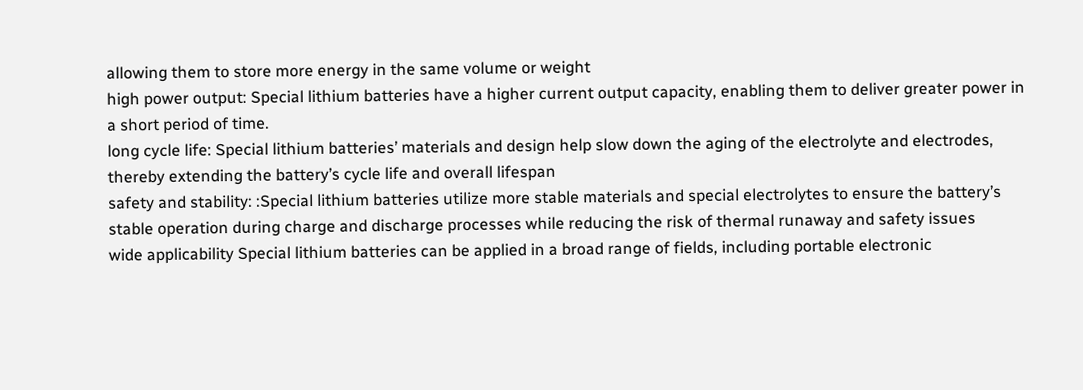allowing them to store more energy in the same volume or weight
high power output: Special lithium batteries have a higher current output capacity, enabling them to deliver greater power in a short period of time.
long cycle life: Special lithium batteries’ materials and design help slow down the aging of the electrolyte and electrodes, thereby extending the battery’s cycle life and overall lifespan
safety and stability: :Special lithium batteries utilize more stable materials and special electrolytes to ensure the battery’s stable operation during charge and discharge processes while reducing the risk of thermal runaway and safety issues
wide applicability Special lithium batteries can be applied in a broad range of fields, including portable electronic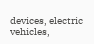devices, electric vehicles,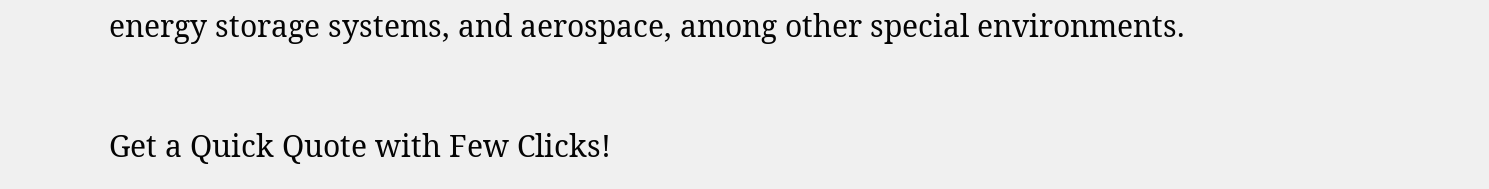energy storage systems, and aerospace, among other special environments.


Get a Quick Quote with Few Clicks!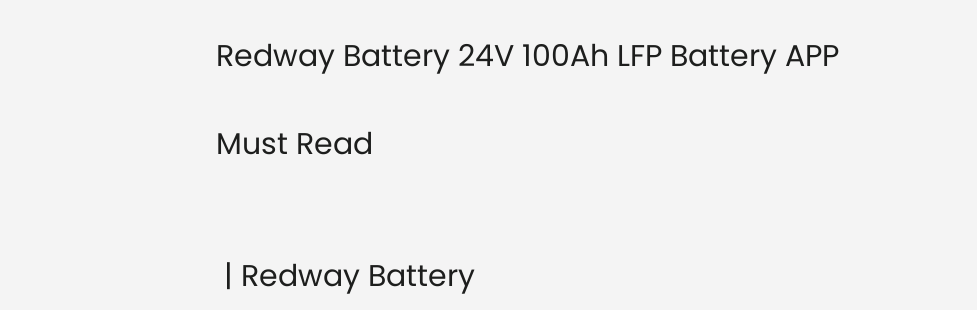Redway Battery 24V 100Ah LFP Battery APP

Must Read


 | Redway Battery